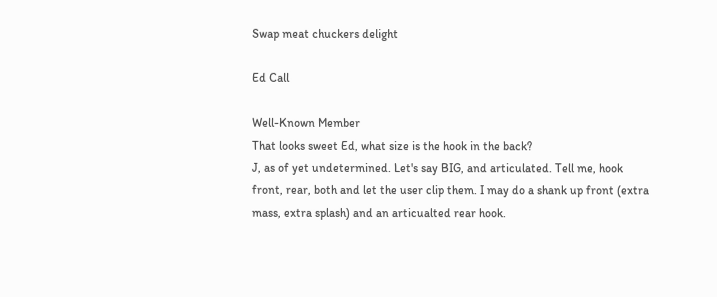Swap meat chuckers delight

Ed Call

Well-Known Member
That looks sweet Ed, what size is the hook in the back?
J, as of yet undetermined. Let's say BIG, and articulated. Tell me, hook front, rear, both and let the user clip them. I may do a shank up front (extra mass, extra splash) and an articualted rear hook.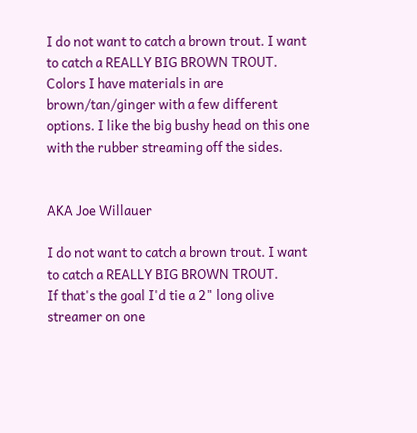I do not want to catch a brown trout. I want to catch a REALLY BIG BROWN TROUT. Colors I have materials in are brown/tan/ginger with a few different options. I like the big bushy head on this one with the rubber streaming off the sides.


AKA Joe Willauer

I do not want to catch a brown trout. I want to catch a REALLY BIG BROWN TROUT.
If that's the goal I'd tie a 2" long olive streamer on one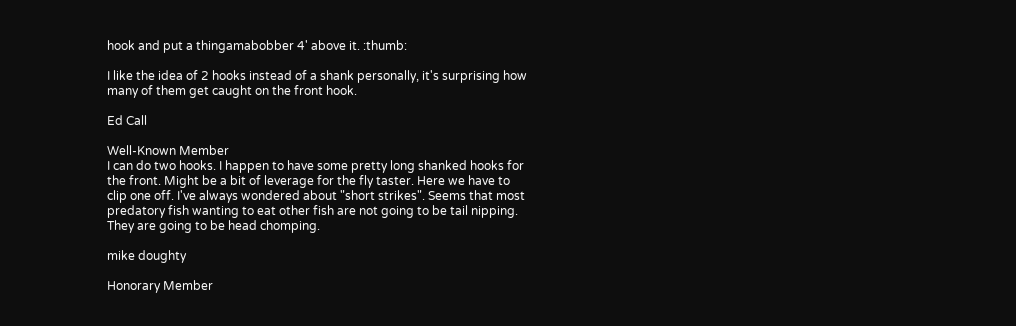hook and put a thingamabobber 4' above it. :thumb:

I like the idea of 2 hooks instead of a shank personally, it's surprising how many of them get caught on the front hook.

Ed Call

Well-Known Member
I can do two hooks. I happen to have some pretty long shanked hooks for the front. Might be a bit of leverage for the fly taster. Here we have to clip one off. I've always wondered about "short strikes". Seems that most predatory fish wanting to eat other fish are not going to be tail nipping. They are going to be head chomping.

mike doughty

Honorary Member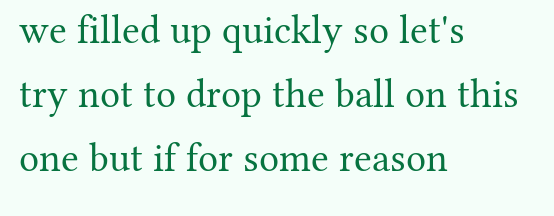we filled up quickly so let's try not to drop the ball on this one but if for some reason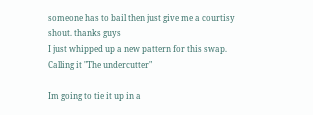someone has to bail then just give me a courtisy shout. thanks guys
I just whipped up a new pattern for this swap. Calling it "The undercutter"

Im going to tie it up in a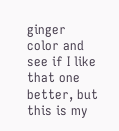ginger color and see if I like that one better, but this is my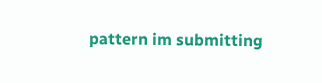pattern im submitting